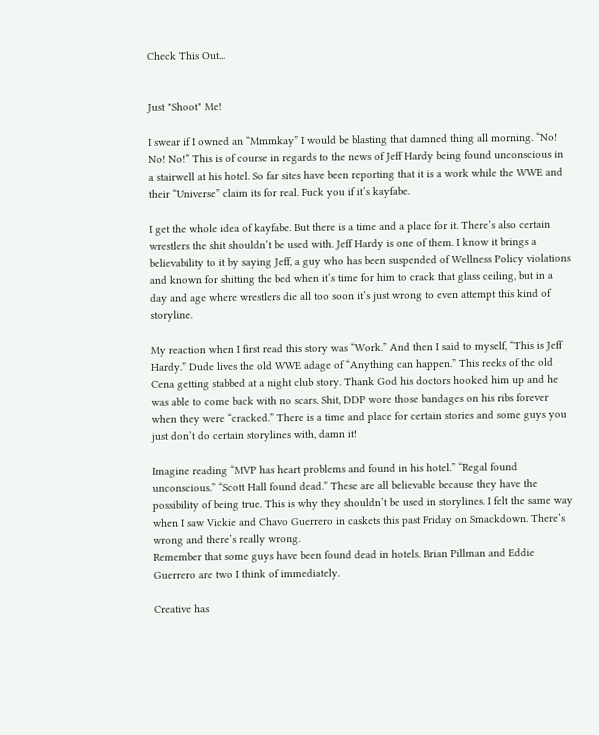Check This Out...


Just "Shoot" Me!

I swear if I owned an “Mmmkay” I would be blasting that damned thing all morning. “No! No! No!” This is of course in regards to the news of Jeff Hardy being found unconscious in a stairwell at his hotel. So far sites have been reporting that it is a work while the WWE and their “Universe” claim its for real. Fuck you if it’s kayfabe.

I get the whole idea of kayfabe. But there is a time and a place for it. There’s also certain wrestlers the shit shouldn’t be used with. Jeff Hardy is one of them. I know it brings a believability to it by saying Jeff, a guy who has been suspended of Wellness Policy violations and known for shitting the bed when it’s time for him to crack that glass ceiling, but in a day and age where wrestlers die all too soon it’s just wrong to even attempt this kind of storyline.

My reaction when I first read this story was “Work.” And then I said to myself, “This is Jeff Hardy.” Dude lives the old WWE adage of “Anything can happen.” This reeks of the old Cena getting stabbed at a night club story. Thank God his doctors hooked him up and he was able to come back with no scars. Shit, DDP wore those bandages on his ribs forever when they were “cracked.” There is a time and place for certain stories and some guys you just don’t do certain storylines with, damn it!

Imagine reading “MVP has heart problems and found in his hotel.” “Regal found unconscious.” “Scott Hall found dead.” These are all believable because they have the possibility of being true. This is why they shouldn’t be used in storylines. I felt the same way when I saw Vickie and Chavo Guerrero in caskets this past Friday on Smackdown. There’s wrong and there’s really wrong.
Remember that some guys have been found dead in hotels. Brian Pillman and Eddie Guerrero are two I think of immediately.

Creative has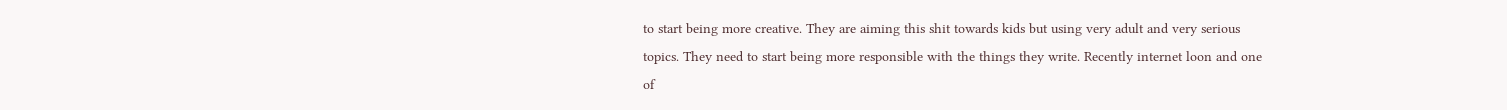to start being more creative. They are aiming this shit towards kids but using very adult and very serious topics. They need to start being more responsible with the things they write. Recently internet loon and one of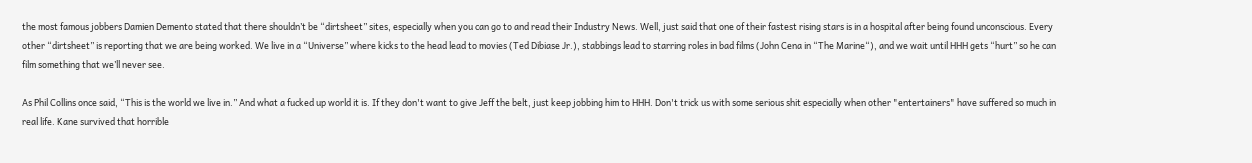the most famous jobbers Damien Demento stated that there shouldn’t be “dirtsheet” sites, especially when you can go to and read their Industry News. Well, just said that one of their fastest rising stars is in a hospital after being found unconscious. Every other “dirtsheet” is reporting that we are being worked. We live in a “Universe” where kicks to the head lead to movies (Ted Dibiase Jr.), stabbings lead to starring roles in bad films (John Cena in “The Marine“), and we wait until HHH gets “hurt” so he can film something that we’ll never see.

As Phil Collins once said, “This is the world we live in.” And what a fucked up world it is. If they don't want to give Jeff the belt, just keep jobbing him to HHH. Don't trick us with some serious shit especially when other "entertainers" have suffered so much in real life. Kane survived that horrible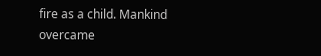fire as a child. Mankind overcame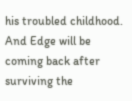his troubled childhood. And Edge will be coming back after surviving the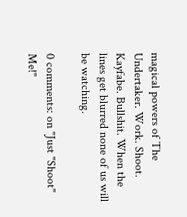magical powers of The Undertaker. Work. Shoot. Kayfabe. Bullshit. When the lines get blurred none of us will be watching.

0 comments: on "Just "Shoot" Me!"